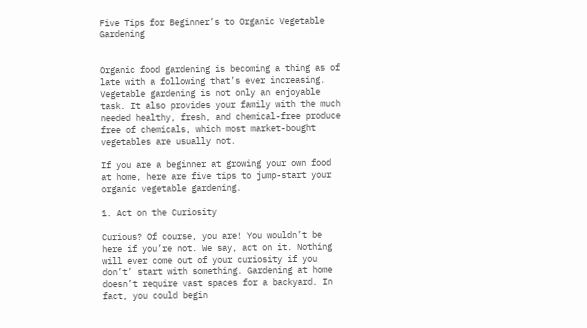Five Tips for Beginner’s to Organic Vegetable Gardening


Organic food gardening is becoming a thing as of late with a following that’s ever increasing. Vegetable gardening is not only an enjoyable task. It also provides your family with the much needed healthy, fresh, and chemical-free produce free of chemicals, which most market-bought vegetables are usually not.

If you are a beginner at growing your own food at home, here are five tips to jump-start your organic vegetable gardening.

1. Act on the Curiosity

Curious? Of course, you are! You wouldn’t be here if you’re not. We say, act on it. Nothing will ever come out of your curiosity if you don’t’ start with something. Gardening at home doesn’t require vast spaces for a backyard. In fact, you could begin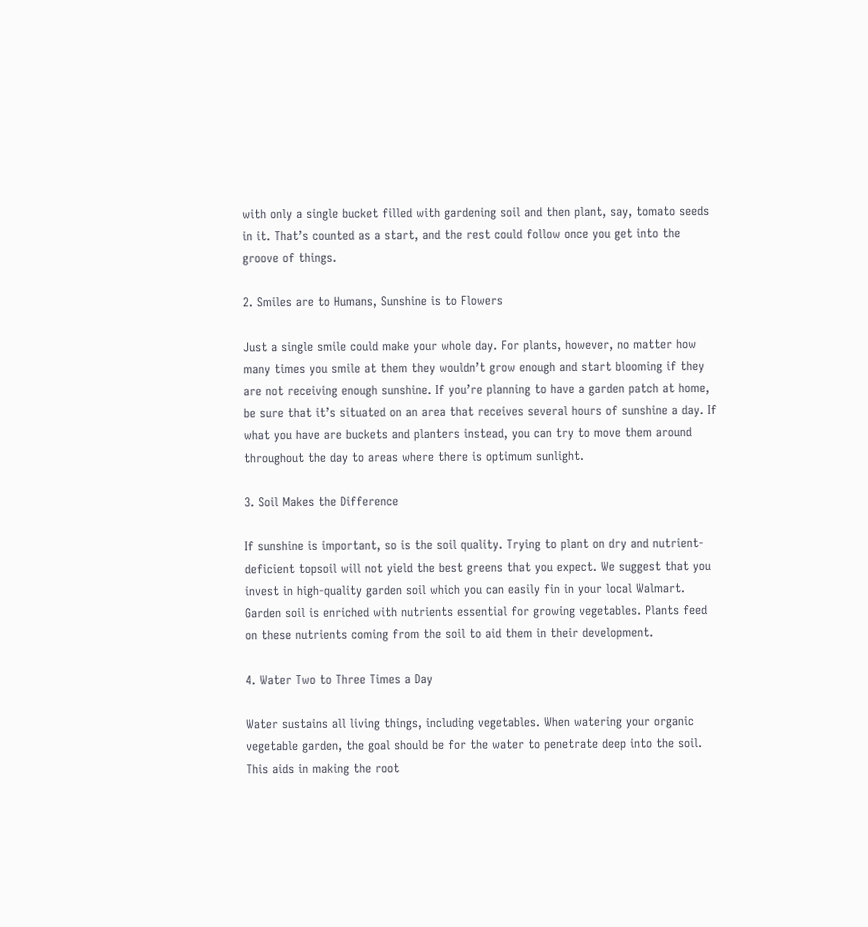with only a single bucket filled with gardening soil and then plant, say, tomato seeds in it. That’s counted as a start, and the rest could follow once you get into the groove of things.

2. Smiles are to Humans, Sunshine is to Flowers

Just a single smile could make your whole day. For plants, however, no matter how many times you smile at them they wouldn’t grow enough and start blooming if they are not receiving enough sunshine. If you’re planning to have a garden patch at home, be sure that it’s situated on an area that receives several hours of sunshine a day. If what you have are buckets and planters instead, you can try to move them around throughout the day to areas where there is optimum sunlight.

3. Soil Makes the Difference

If sunshine is important, so is the soil quality. Trying to plant on dry and nutrient-deficient topsoil will not yield the best greens that you expect. We suggest that you invest in high-quality garden soil which you can easily fin in your local Walmart. Garden soil is enriched with nutrients essential for growing vegetables. Plants feed on these nutrients coming from the soil to aid them in their development.

4. Water Two to Three Times a Day

Water sustains all living things, including vegetables. When watering your organic vegetable garden, the goal should be for the water to penetrate deep into the soil. This aids in making the root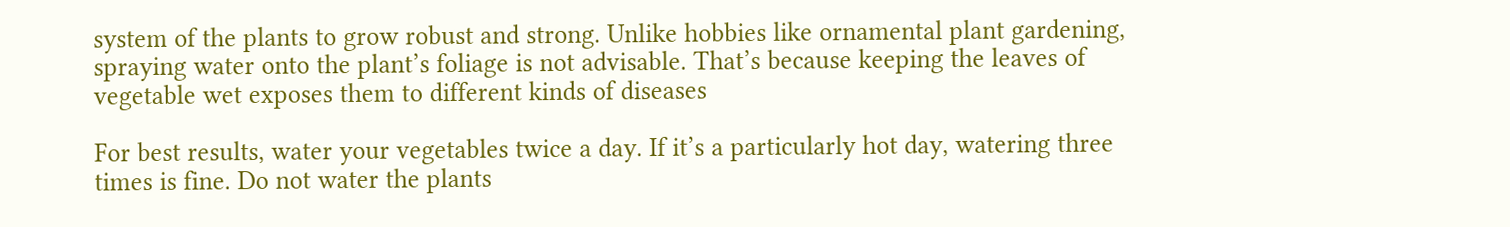system of the plants to grow robust and strong. Unlike hobbies like ornamental plant gardening, spraying water onto the plant’s foliage is not advisable. That’s because keeping the leaves of vegetable wet exposes them to different kinds of diseases

For best results, water your vegetables twice a day. If it’s a particularly hot day, watering three times is fine. Do not water the plants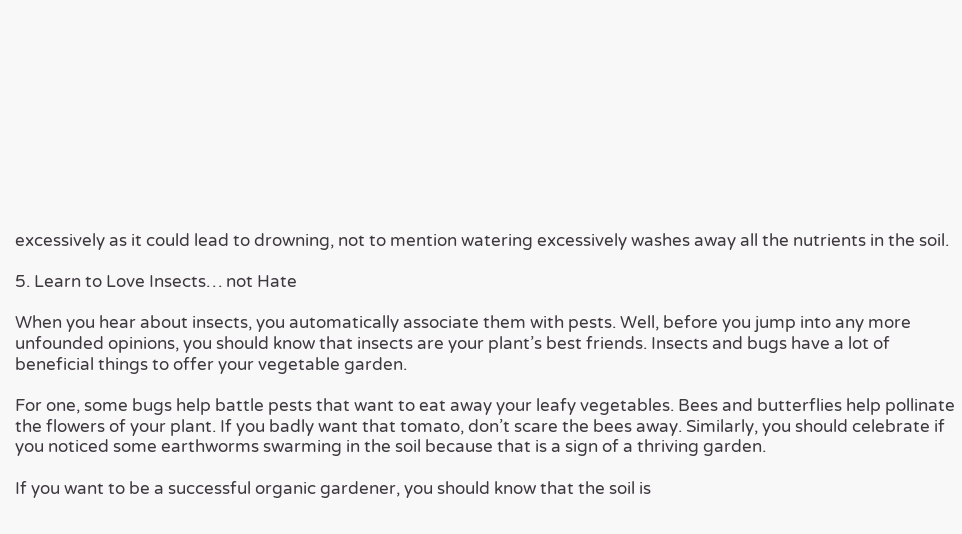excessively as it could lead to drowning, not to mention watering excessively washes away all the nutrients in the soil.

5. Learn to Love Insects… not Hate

When you hear about insects, you automatically associate them with pests. Well, before you jump into any more unfounded opinions, you should know that insects are your plant’s best friends. Insects and bugs have a lot of beneficial things to offer your vegetable garden.

For one, some bugs help battle pests that want to eat away your leafy vegetables. Bees and butterflies help pollinate the flowers of your plant. If you badly want that tomato, don’t scare the bees away. Similarly, you should celebrate if you noticed some earthworms swarming in the soil because that is a sign of a thriving garden.

If you want to be a successful organic gardener, you should know that the soil is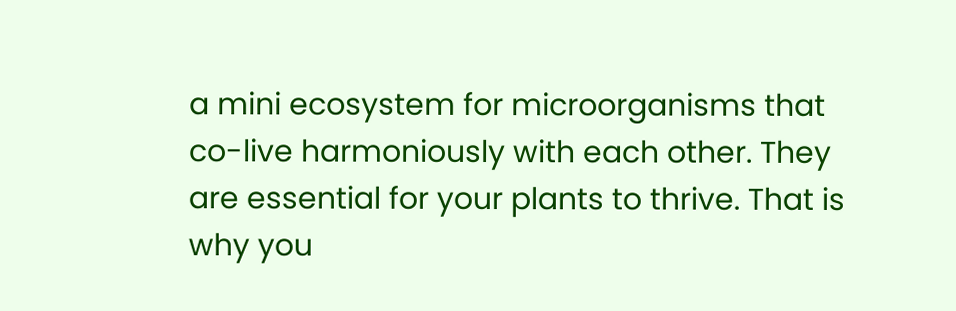a mini ecosystem for microorganisms that co-live harmoniously with each other. They are essential for your plants to thrive. That is why you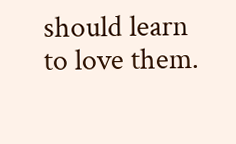should learn to love them.